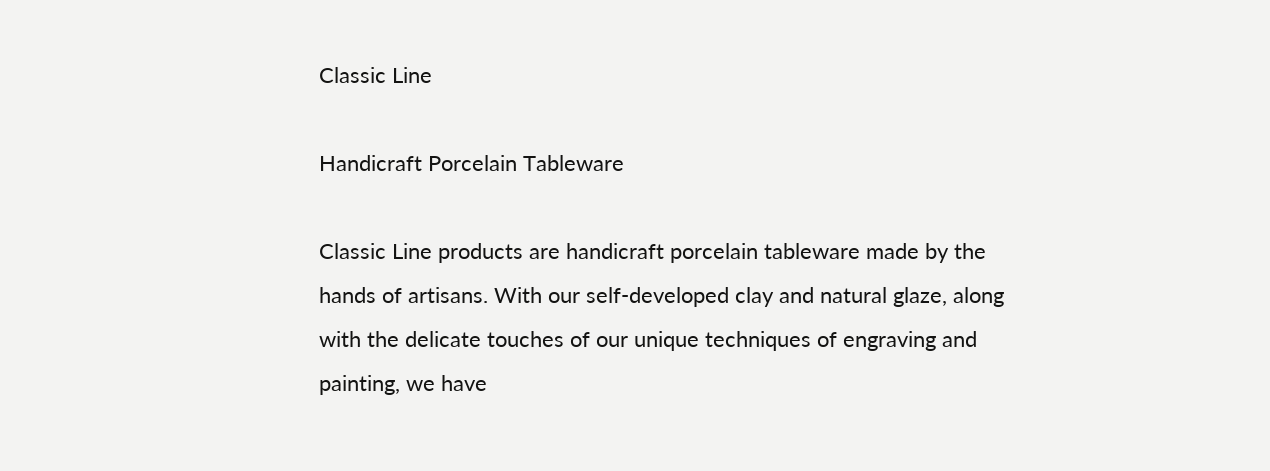Classic Line

Handicraft Porcelain Tableware

Classic Line products are handicraft porcelain tableware made by the hands of artisans. With our self-developed clay and natural glaze, along with the delicate touches of our unique techniques of engraving and painting, we have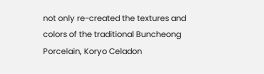not only re-created the textures and colors of the traditional Buncheong Porcelain, Koryo Celadon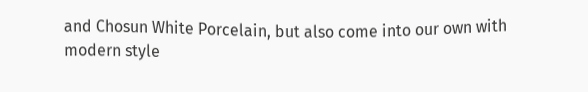and Chosun White Porcelain, but also come into our own with modern style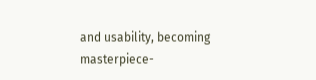and usability, becoming masterpiece-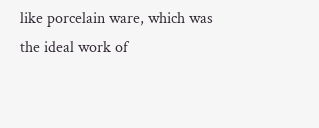like porcelain ware, which was the ideal work of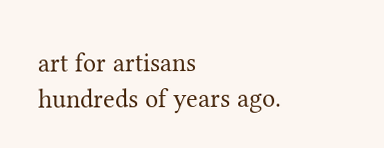art for artisans hundreds of years ago.